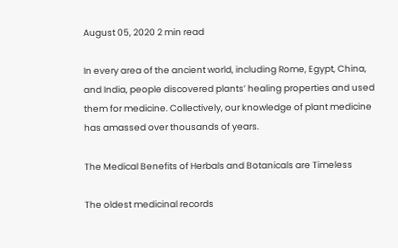August 05, 2020 2 min read

In every area of the ancient world, including Rome, Egypt, China, and India, people discovered plants’ healing properties and used them for medicine. Collectively, our knowledge of plant medicine has amassed over thousands of years.

The Medical Benefits of Herbals and Botanicals are Timeless

The oldest medicinal records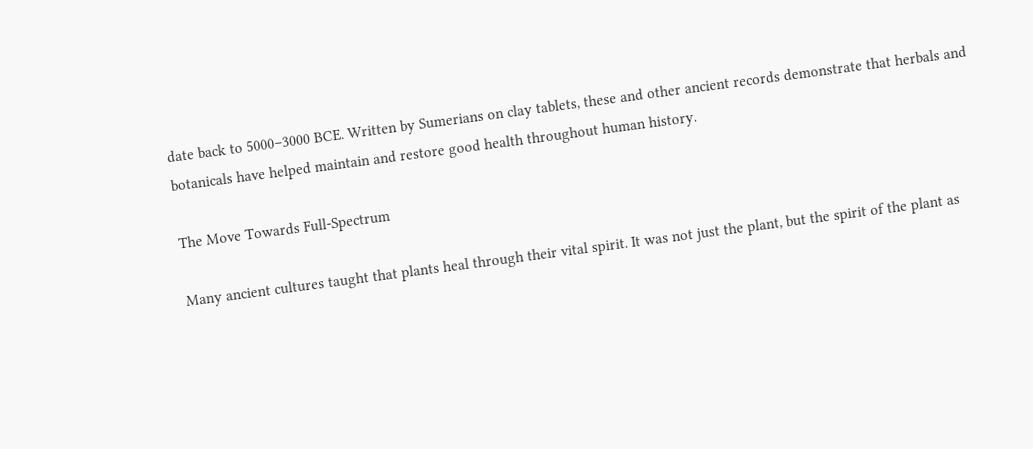date back to 5000–3000 BCE. Written by Sumerians on clay tablets, these and other ancient records demonstrate that herbals and botanicals have helped maintain and restore good health throughout human history.

The Move Towards Full-Spectrum

Many ancient cultures taught that plants heal through their vital spirit. It was not just the plant, but the spirit of the plant as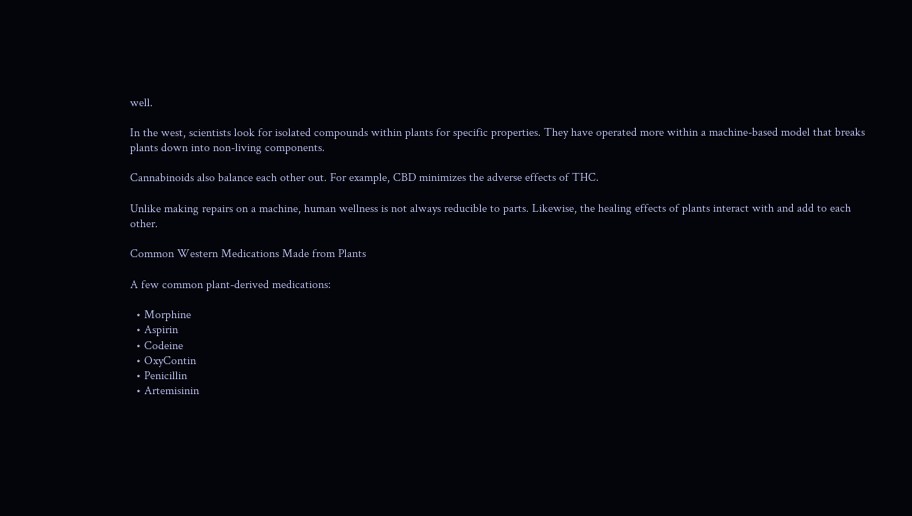well.

In the west, scientists look for isolated compounds within plants for specific properties. They have operated more within a machine-based model that breaks plants down into non-living components.

Cannabinoids also balance each other out. For example, CBD minimizes the adverse effects of THC.

Unlike making repairs on a machine, human wellness is not always reducible to parts. Likewise, the healing effects of plants interact with and add to each other.

Common Western Medications Made from Plants

A few common plant-derived medications:

  • Morphine
  • Aspirin
  • Codeine
  • OxyContin
  • Penicillin
  • Artemisinin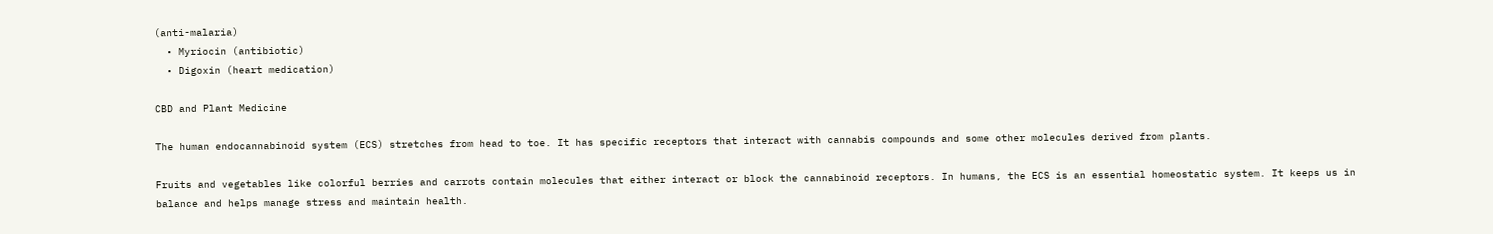(anti-malaria)
  • Myriocin (antibiotic)
  • Digoxin (heart medication)

CBD and Plant Medicine

The human endocannabinoid system (ECS) stretches from head to toe. It has specific receptors that interact with cannabis compounds and some other molecules derived from plants.

Fruits and vegetables like colorful berries and carrots contain molecules that either interact or block the cannabinoid receptors. In humans, the ECS is an essential homeostatic system. It keeps us in balance and helps manage stress and maintain health.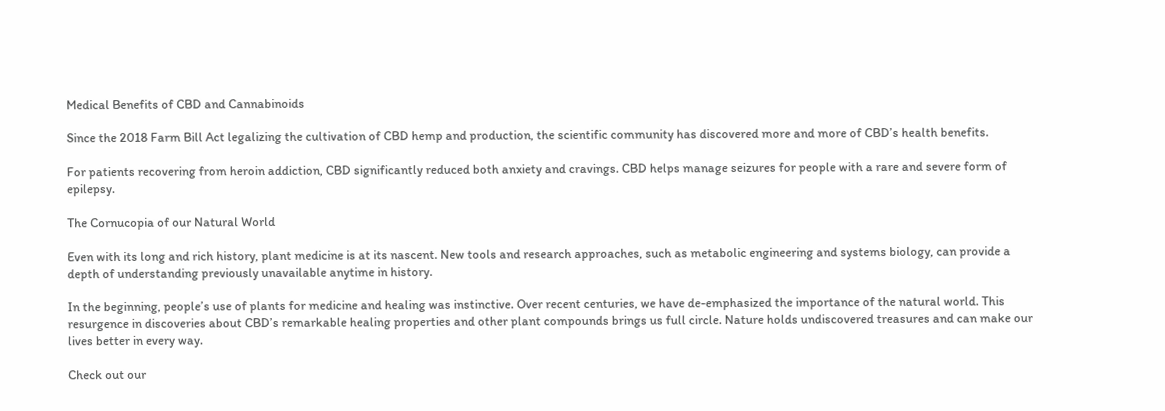Medical Benefits of CBD and Cannabinoids

Since the 2018 Farm Bill Act legalizing the cultivation of CBD hemp and production, the scientific community has discovered more and more of CBD’s health benefits.

For patients recovering from heroin addiction, CBD significantly reduced both anxiety and cravings. CBD helps manage seizures for people with a rare and severe form of epilepsy.

The Cornucopia of our Natural World

Even with its long and rich history, plant medicine is at its nascent. New tools and research approaches, such as metabolic engineering and systems biology, can provide a depth of understanding previously unavailable anytime in history.

In the beginning, people’s use of plants for medicine and healing was instinctive. Over recent centuries, we have de-emphasized the importance of the natural world. This resurgence in discoveries about CBD’s remarkable healing properties and other plant compounds brings us full circle. Nature holds undiscovered treasures and can make our lives better in every way.

Check out our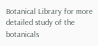Botanical Library for more detailed study of the botanicals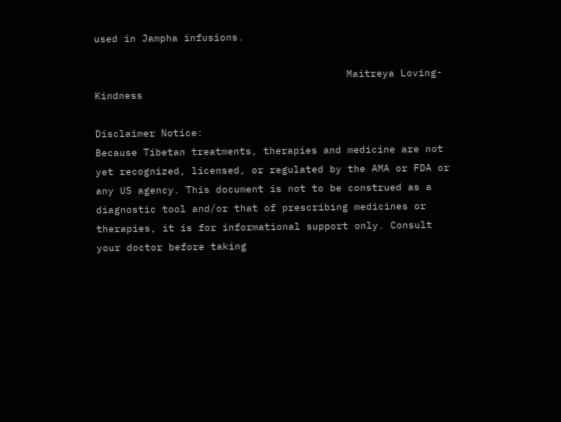used in Jampha infusions.

                                          Maitreya Loving-Kindness

Disclaimer Notice:
Because Tibetan treatments, therapies and medicine are not yet recognized, licensed, or regulated by the AMA or FDA or any US agency. This document is not to be construed as a diagnostic tool and/or that of prescribing medicines or therapies, it is for informational support only. Consult your doctor before taking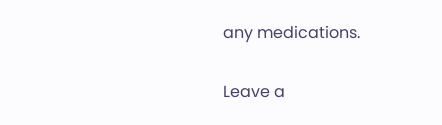any medications.

Leave a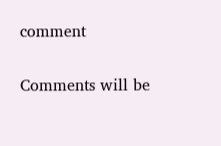comment

Comments will be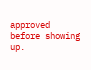approved before showing up.